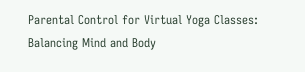Parental Control for Virtual Yoga Classes: Balancing Mind and Body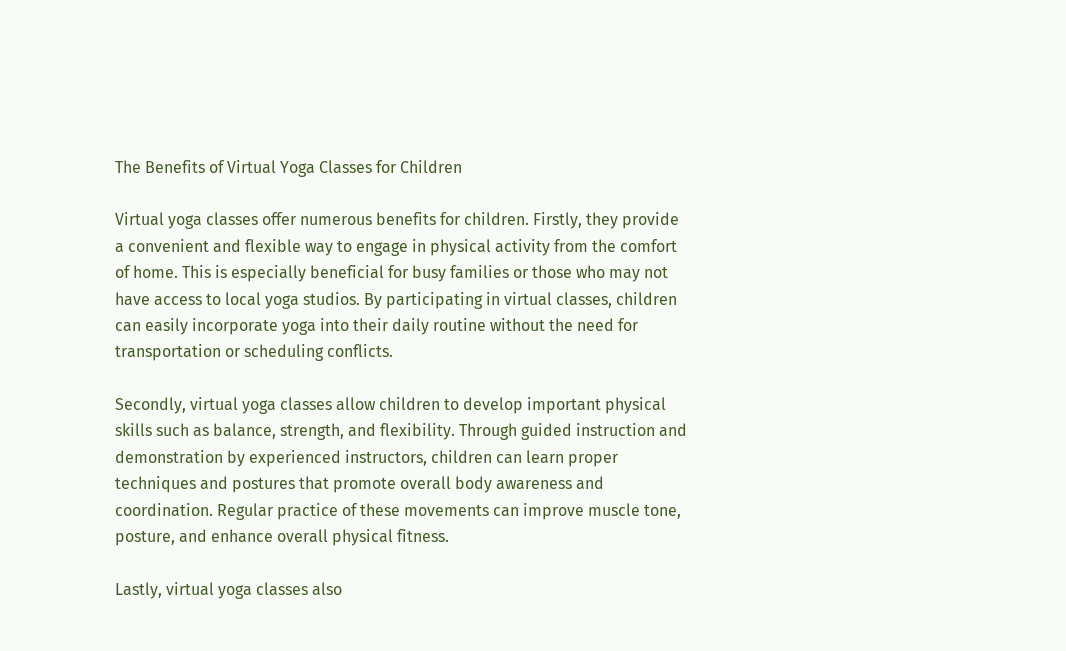The Benefits of Virtual Yoga Classes for Children

Virtual yoga classes offer numerous benefits for children. Firstly, they provide a convenient and flexible way to engage in physical activity from the comfort of home. This is especially beneficial for busy families or those who may not have access to local yoga studios. By participating in virtual classes, children can easily incorporate yoga into their daily routine without the need for transportation or scheduling conflicts.

Secondly, virtual yoga classes allow children to develop important physical skills such as balance, strength, and flexibility. Through guided instruction and demonstration by experienced instructors, children can learn proper techniques and postures that promote overall body awareness and coordination. Regular practice of these movements can improve muscle tone, posture, and enhance overall physical fitness.

Lastly, virtual yoga classes also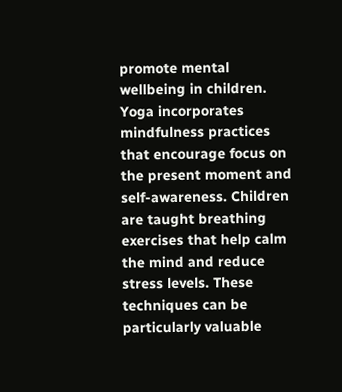promote mental wellbeing in children. Yoga incorporates mindfulness practices that encourage focus on the present moment and self-awareness. Children are taught breathing exercises that help calm the mind and reduce stress levels. These techniques can be particularly valuable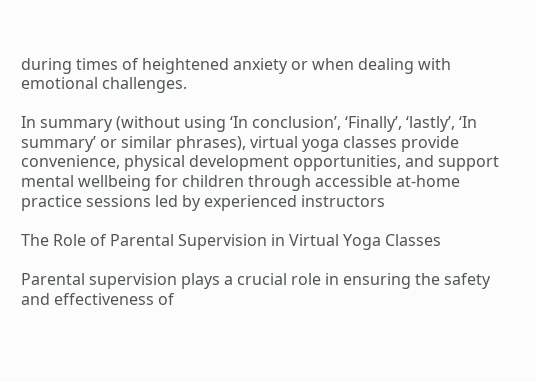during times of heightened anxiety or when dealing with emotional challenges.

In summary (without using ‘In conclusion’, ‘Finally’, ‘lastly’, ‘In summary’ or similar phrases), virtual yoga classes provide convenience, physical development opportunities, and support mental wellbeing for children through accessible at-home practice sessions led by experienced instructors

The Role of Parental Supervision in Virtual Yoga Classes

Parental supervision plays a crucial role in ensuring the safety and effectiveness of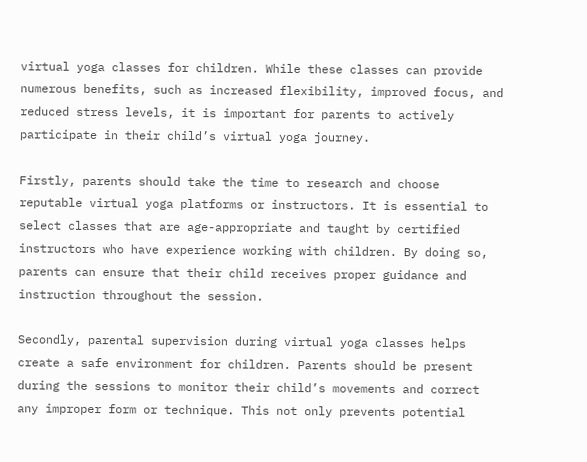virtual yoga classes for children. While these classes can provide numerous benefits, such as increased flexibility, improved focus, and reduced stress levels, it is important for parents to actively participate in their child’s virtual yoga journey.

Firstly, parents should take the time to research and choose reputable virtual yoga platforms or instructors. It is essential to select classes that are age-appropriate and taught by certified instructors who have experience working with children. By doing so, parents can ensure that their child receives proper guidance and instruction throughout the session.

Secondly, parental supervision during virtual yoga classes helps create a safe environment for children. Parents should be present during the sessions to monitor their child’s movements and correct any improper form or technique. This not only prevents potential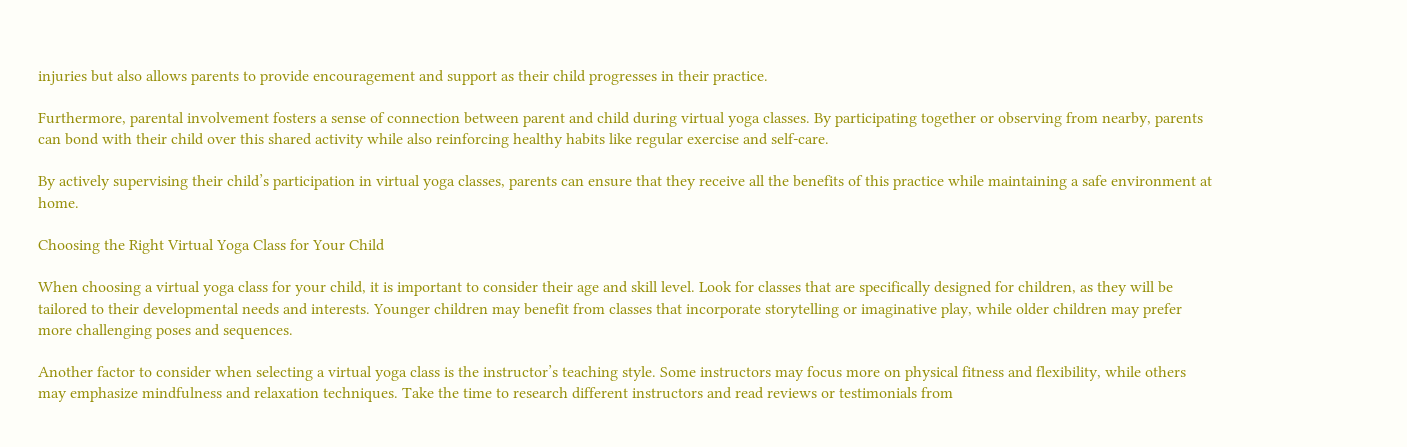injuries but also allows parents to provide encouragement and support as their child progresses in their practice.

Furthermore, parental involvement fosters a sense of connection between parent and child during virtual yoga classes. By participating together or observing from nearby, parents can bond with their child over this shared activity while also reinforcing healthy habits like regular exercise and self-care.

By actively supervising their child’s participation in virtual yoga classes, parents can ensure that they receive all the benefits of this practice while maintaining a safe environment at home.

Choosing the Right Virtual Yoga Class for Your Child

When choosing a virtual yoga class for your child, it is important to consider their age and skill level. Look for classes that are specifically designed for children, as they will be tailored to their developmental needs and interests. Younger children may benefit from classes that incorporate storytelling or imaginative play, while older children may prefer more challenging poses and sequences.

Another factor to consider when selecting a virtual yoga class is the instructor’s teaching style. Some instructors may focus more on physical fitness and flexibility, while others may emphasize mindfulness and relaxation techniques. Take the time to research different instructors and read reviews or testimonials from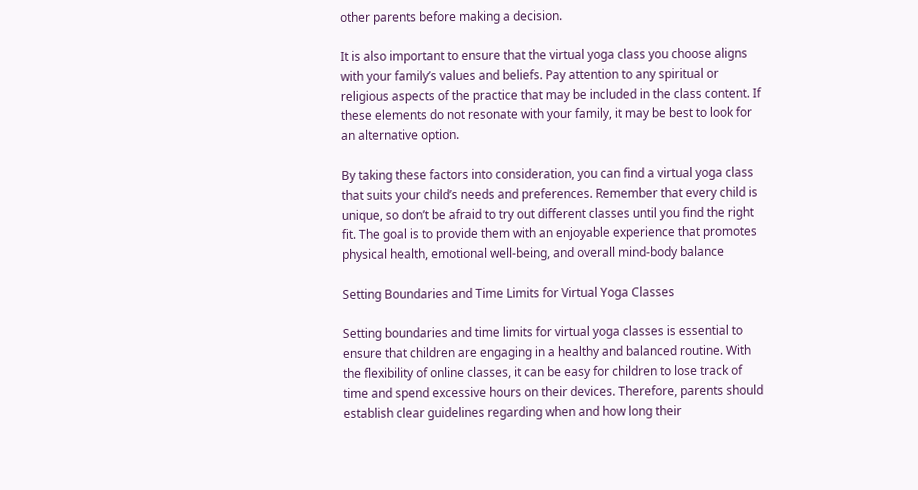other parents before making a decision.

It is also important to ensure that the virtual yoga class you choose aligns with your family’s values and beliefs. Pay attention to any spiritual or religious aspects of the practice that may be included in the class content. If these elements do not resonate with your family, it may be best to look for an alternative option.

By taking these factors into consideration, you can find a virtual yoga class that suits your child’s needs and preferences. Remember that every child is unique, so don’t be afraid to try out different classes until you find the right fit. The goal is to provide them with an enjoyable experience that promotes physical health, emotional well-being, and overall mind-body balance

Setting Boundaries and Time Limits for Virtual Yoga Classes

Setting boundaries and time limits for virtual yoga classes is essential to ensure that children are engaging in a healthy and balanced routine. With the flexibility of online classes, it can be easy for children to lose track of time and spend excessive hours on their devices. Therefore, parents should establish clear guidelines regarding when and how long their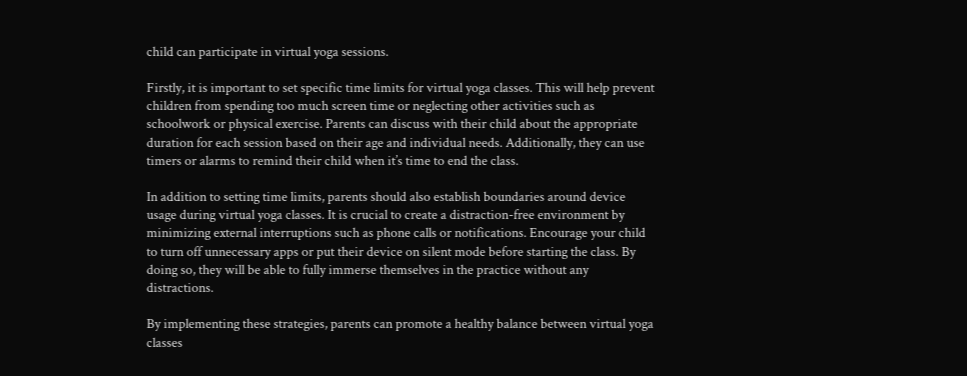child can participate in virtual yoga sessions.

Firstly, it is important to set specific time limits for virtual yoga classes. This will help prevent children from spending too much screen time or neglecting other activities such as schoolwork or physical exercise. Parents can discuss with their child about the appropriate duration for each session based on their age and individual needs. Additionally, they can use timers or alarms to remind their child when it’s time to end the class.

In addition to setting time limits, parents should also establish boundaries around device usage during virtual yoga classes. It is crucial to create a distraction-free environment by minimizing external interruptions such as phone calls or notifications. Encourage your child to turn off unnecessary apps or put their device on silent mode before starting the class. By doing so, they will be able to fully immerse themselves in the practice without any distractions.

By implementing these strategies, parents can promote a healthy balance between virtual yoga classes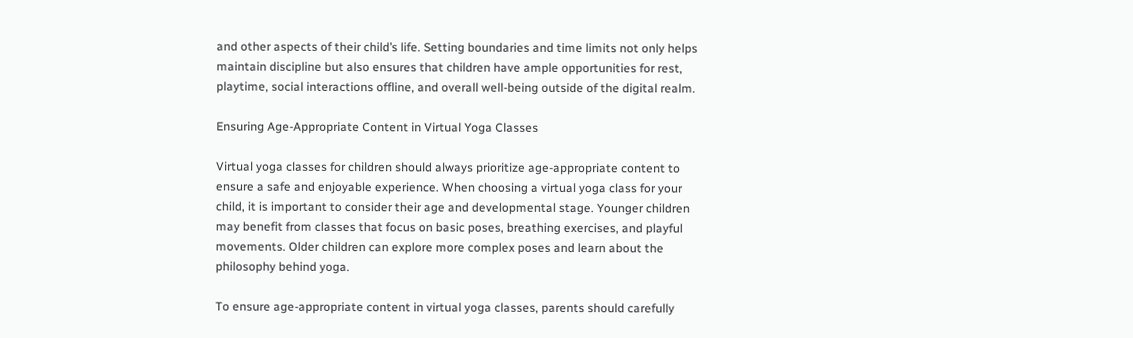and other aspects of their child’s life. Setting boundaries and time limits not only helps maintain discipline but also ensures that children have ample opportunities for rest, playtime, social interactions offline, and overall well-being outside of the digital realm.

Ensuring Age-Appropriate Content in Virtual Yoga Classes

Virtual yoga classes for children should always prioritize age-appropriate content to ensure a safe and enjoyable experience. When choosing a virtual yoga class for your child, it is important to consider their age and developmental stage. Younger children may benefit from classes that focus on basic poses, breathing exercises, and playful movements. Older children can explore more complex poses and learn about the philosophy behind yoga.

To ensure age-appropriate content in virtual yoga classes, parents should carefully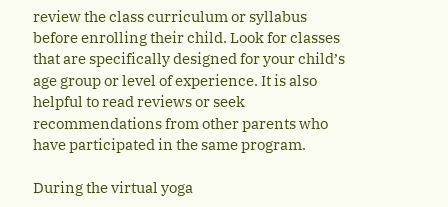review the class curriculum or syllabus before enrolling their child. Look for classes that are specifically designed for your child’s age group or level of experience. It is also helpful to read reviews or seek recommendations from other parents who have participated in the same program.

During the virtual yoga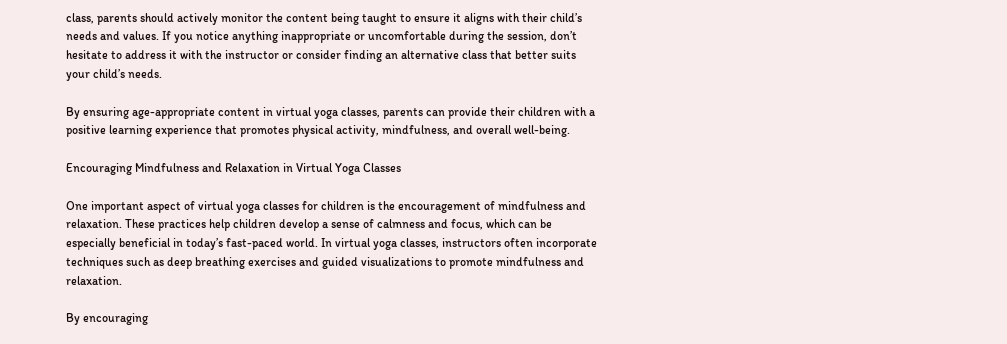class, parents should actively monitor the content being taught to ensure it aligns with their child’s needs and values. If you notice anything inappropriate or uncomfortable during the session, don’t hesitate to address it with the instructor or consider finding an alternative class that better suits your child’s needs.

By ensuring age-appropriate content in virtual yoga classes, parents can provide their children with a positive learning experience that promotes physical activity, mindfulness, and overall well-being.

Encouraging Mindfulness and Relaxation in Virtual Yoga Classes

One important aspect of virtual yoga classes for children is the encouragement of mindfulness and relaxation. These practices help children develop a sense of calmness and focus, which can be especially beneficial in today’s fast-paced world. In virtual yoga classes, instructors often incorporate techniques such as deep breathing exercises and guided visualizations to promote mindfulness and relaxation.

By encouraging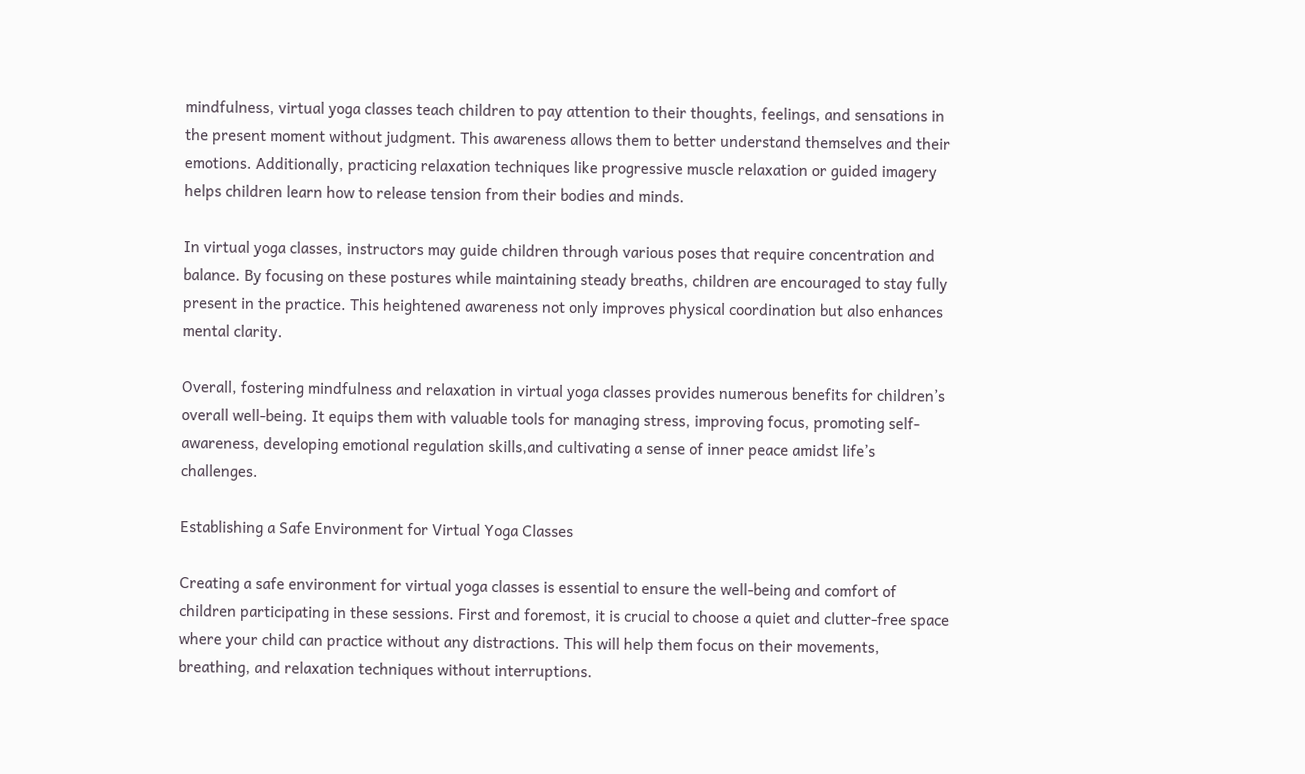mindfulness, virtual yoga classes teach children to pay attention to their thoughts, feelings, and sensations in the present moment without judgment. This awareness allows them to better understand themselves and their emotions. Additionally, practicing relaxation techniques like progressive muscle relaxation or guided imagery helps children learn how to release tension from their bodies and minds.

In virtual yoga classes, instructors may guide children through various poses that require concentration and balance. By focusing on these postures while maintaining steady breaths, children are encouraged to stay fully present in the practice. This heightened awareness not only improves physical coordination but also enhances mental clarity.

Overall, fostering mindfulness and relaxation in virtual yoga classes provides numerous benefits for children’s overall well-being. It equips them with valuable tools for managing stress, improving focus, promoting self-awareness, developing emotional regulation skills,and cultivating a sense of inner peace amidst life’s challenges.

Establishing a Safe Environment for Virtual Yoga Classes

Creating a safe environment for virtual yoga classes is essential to ensure the well-being and comfort of children participating in these sessions. First and foremost, it is crucial to choose a quiet and clutter-free space where your child can practice without any distractions. This will help them focus on their movements, breathing, and relaxation techniques without interruptions.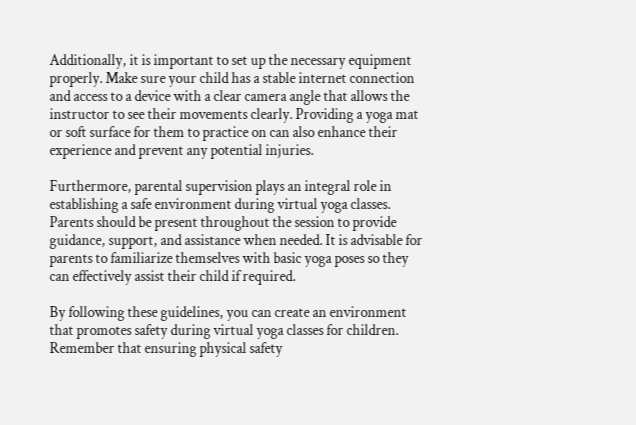Additionally, it is important to set up the necessary equipment properly. Make sure your child has a stable internet connection and access to a device with a clear camera angle that allows the instructor to see their movements clearly. Providing a yoga mat or soft surface for them to practice on can also enhance their experience and prevent any potential injuries.

Furthermore, parental supervision plays an integral role in establishing a safe environment during virtual yoga classes. Parents should be present throughout the session to provide guidance, support, and assistance when needed. It is advisable for parents to familiarize themselves with basic yoga poses so they can effectively assist their child if required.

By following these guidelines, you can create an environment that promotes safety during virtual yoga classes for children. Remember that ensuring physical safety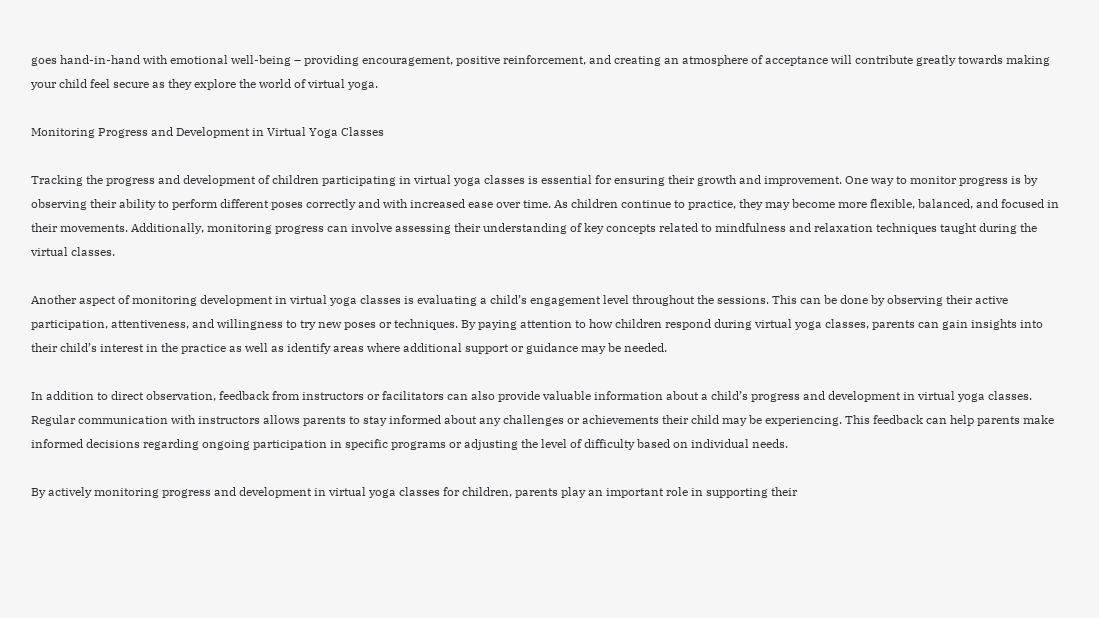goes hand-in-hand with emotional well-being – providing encouragement, positive reinforcement, and creating an atmosphere of acceptance will contribute greatly towards making your child feel secure as they explore the world of virtual yoga.

Monitoring Progress and Development in Virtual Yoga Classes

Tracking the progress and development of children participating in virtual yoga classes is essential for ensuring their growth and improvement. One way to monitor progress is by observing their ability to perform different poses correctly and with increased ease over time. As children continue to practice, they may become more flexible, balanced, and focused in their movements. Additionally, monitoring progress can involve assessing their understanding of key concepts related to mindfulness and relaxation techniques taught during the virtual classes.

Another aspect of monitoring development in virtual yoga classes is evaluating a child’s engagement level throughout the sessions. This can be done by observing their active participation, attentiveness, and willingness to try new poses or techniques. By paying attention to how children respond during virtual yoga classes, parents can gain insights into their child’s interest in the practice as well as identify areas where additional support or guidance may be needed.

In addition to direct observation, feedback from instructors or facilitators can also provide valuable information about a child’s progress and development in virtual yoga classes. Regular communication with instructors allows parents to stay informed about any challenges or achievements their child may be experiencing. This feedback can help parents make informed decisions regarding ongoing participation in specific programs or adjusting the level of difficulty based on individual needs.

By actively monitoring progress and development in virtual yoga classes for children, parents play an important role in supporting their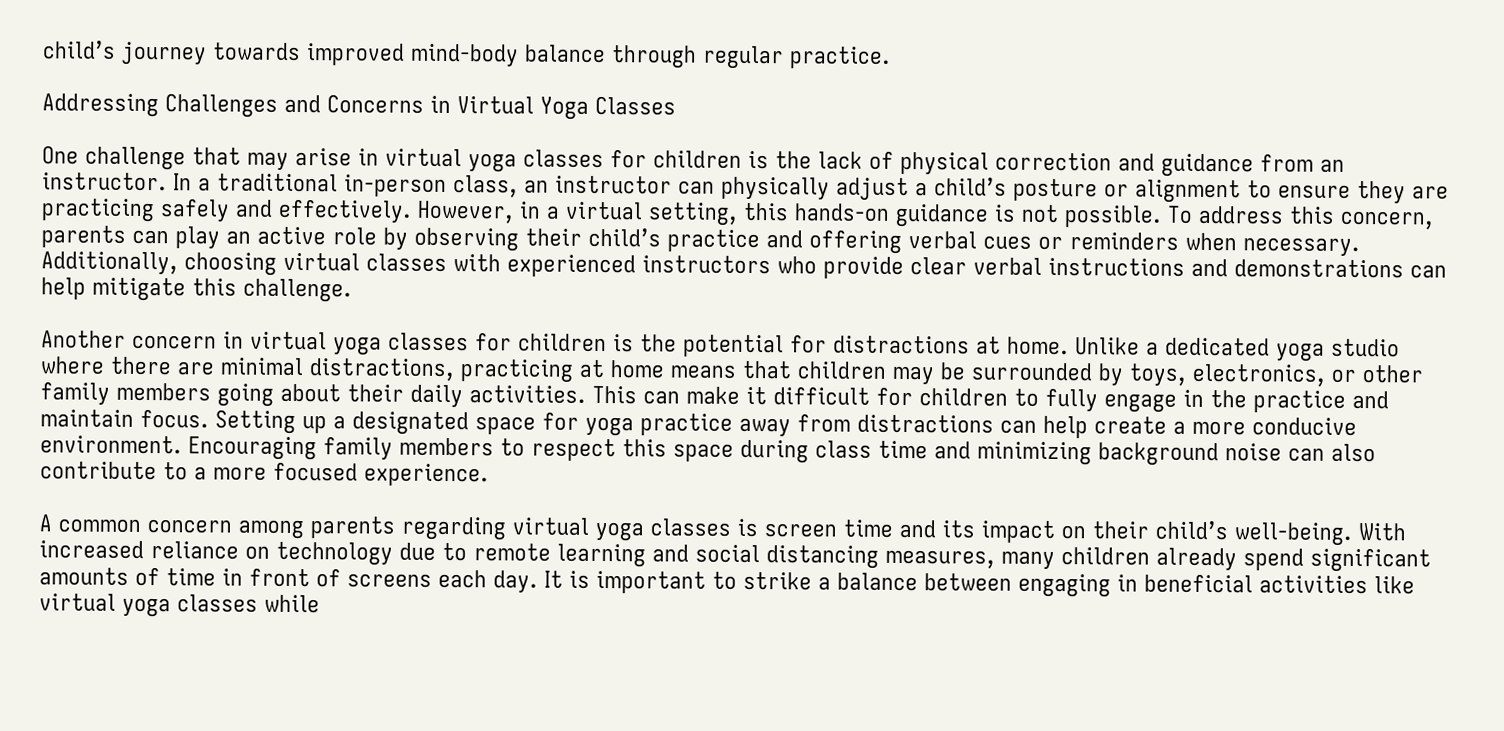child’s journey towards improved mind-body balance through regular practice.

Addressing Challenges and Concerns in Virtual Yoga Classes

One challenge that may arise in virtual yoga classes for children is the lack of physical correction and guidance from an instructor. In a traditional in-person class, an instructor can physically adjust a child’s posture or alignment to ensure they are practicing safely and effectively. However, in a virtual setting, this hands-on guidance is not possible. To address this concern, parents can play an active role by observing their child’s practice and offering verbal cues or reminders when necessary. Additionally, choosing virtual classes with experienced instructors who provide clear verbal instructions and demonstrations can help mitigate this challenge.

Another concern in virtual yoga classes for children is the potential for distractions at home. Unlike a dedicated yoga studio where there are minimal distractions, practicing at home means that children may be surrounded by toys, electronics, or other family members going about their daily activities. This can make it difficult for children to fully engage in the practice and maintain focus. Setting up a designated space for yoga practice away from distractions can help create a more conducive environment. Encouraging family members to respect this space during class time and minimizing background noise can also contribute to a more focused experience.

A common concern among parents regarding virtual yoga classes is screen time and its impact on their child’s well-being. With increased reliance on technology due to remote learning and social distancing measures, many children already spend significant amounts of time in front of screens each day. It is important to strike a balance between engaging in beneficial activities like virtual yoga classes while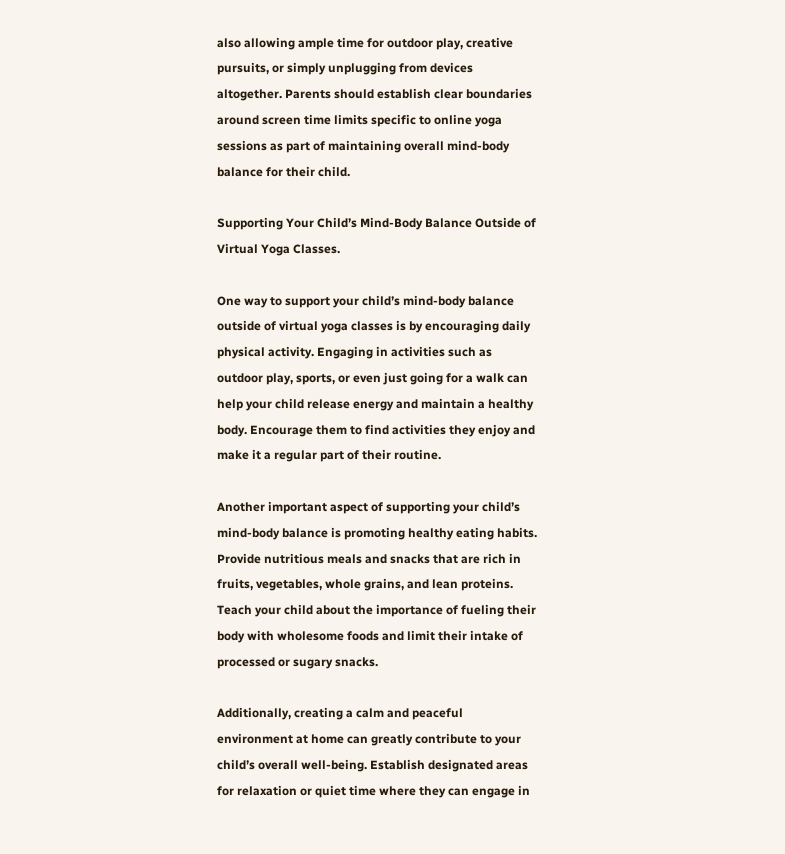also allowing ample time for outdoor play, creative pursuits, or simply unplugging from devices altogether. Parents should establish clear boundaries around screen time limits specific to online yoga sessions as part of maintaining overall mind-body balance for their child.

Supporting Your Child’s Mind-Body Balance Outside of Virtual Yoga Classes.

One way to support your child’s mind-body balance outside of virtual yoga classes is by encouraging daily physical activity. Engaging in activities such as outdoor play, sports, or even just going for a walk can help your child release energy and maintain a healthy body. Encourage them to find activities they enjoy and make it a regular part of their routine.

Another important aspect of supporting your child’s mind-body balance is promoting healthy eating habits. Provide nutritious meals and snacks that are rich in fruits, vegetables, whole grains, and lean proteins. Teach your child about the importance of fueling their body with wholesome foods and limit their intake of processed or sugary snacks.

Additionally, creating a calm and peaceful environment at home can greatly contribute to your child’s overall well-being. Establish designated areas for relaxation or quiet time where they can engage in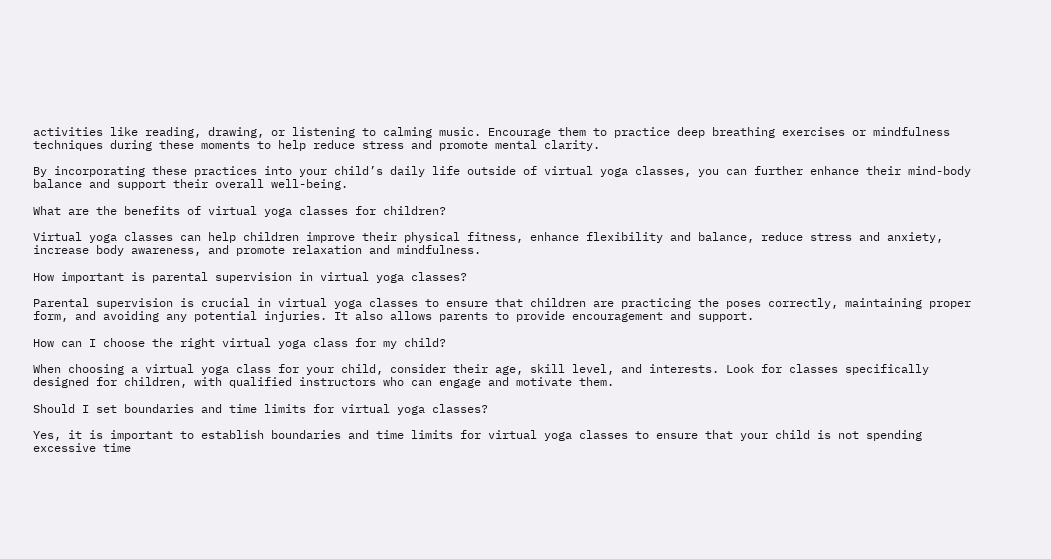activities like reading, drawing, or listening to calming music. Encourage them to practice deep breathing exercises or mindfulness techniques during these moments to help reduce stress and promote mental clarity.

By incorporating these practices into your child’s daily life outside of virtual yoga classes, you can further enhance their mind-body balance and support their overall well-being.

What are the benefits of virtual yoga classes for children?

Virtual yoga classes can help children improve their physical fitness, enhance flexibility and balance, reduce stress and anxiety, increase body awareness, and promote relaxation and mindfulness.

How important is parental supervision in virtual yoga classes?

Parental supervision is crucial in virtual yoga classes to ensure that children are practicing the poses correctly, maintaining proper form, and avoiding any potential injuries. It also allows parents to provide encouragement and support.

How can I choose the right virtual yoga class for my child?

When choosing a virtual yoga class for your child, consider their age, skill level, and interests. Look for classes specifically designed for children, with qualified instructors who can engage and motivate them.

Should I set boundaries and time limits for virtual yoga classes?

Yes, it is important to establish boundaries and time limits for virtual yoga classes to ensure that your child is not spending excessive time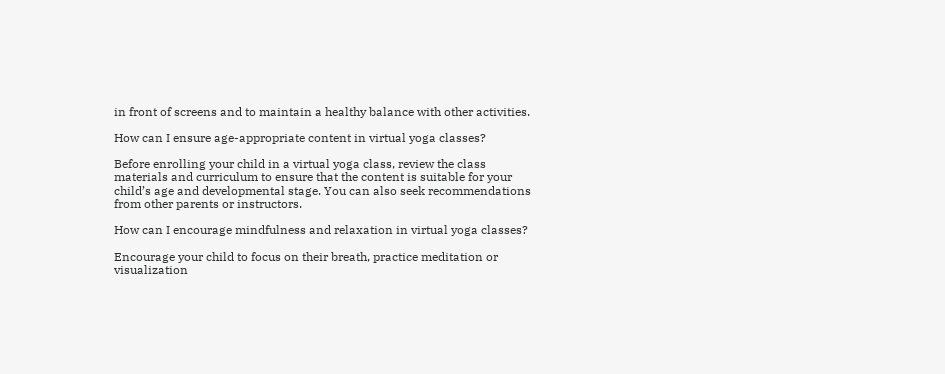in front of screens and to maintain a healthy balance with other activities.

How can I ensure age-appropriate content in virtual yoga classes?

Before enrolling your child in a virtual yoga class, review the class materials and curriculum to ensure that the content is suitable for your child’s age and developmental stage. You can also seek recommendations from other parents or instructors.

How can I encourage mindfulness and relaxation in virtual yoga classes?

Encourage your child to focus on their breath, practice meditation or visualization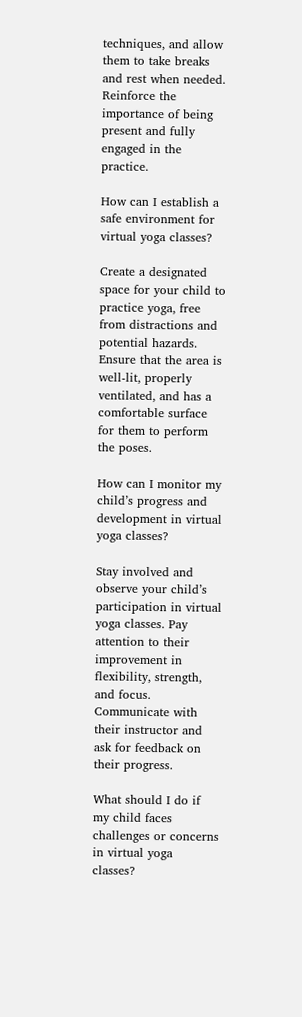techniques, and allow them to take breaks and rest when needed. Reinforce the importance of being present and fully engaged in the practice.

How can I establish a safe environment for virtual yoga classes?

Create a designated space for your child to practice yoga, free from distractions and potential hazards. Ensure that the area is well-lit, properly ventilated, and has a comfortable surface for them to perform the poses.

How can I monitor my child’s progress and development in virtual yoga classes?

Stay involved and observe your child’s participation in virtual yoga classes. Pay attention to their improvement in flexibility, strength, and focus. Communicate with their instructor and ask for feedback on their progress.

What should I do if my child faces challenges or concerns in virtual yoga classes?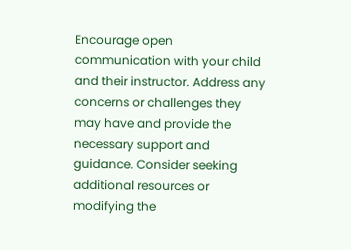Encourage open communication with your child and their instructor. Address any concerns or challenges they may have and provide the necessary support and guidance. Consider seeking additional resources or modifying the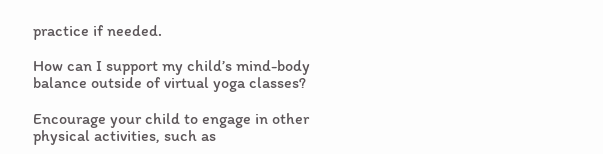practice if needed.

How can I support my child’s mind-body balance outside of virtual yoga classes?

Encourage your child to engage in other physical activities, such as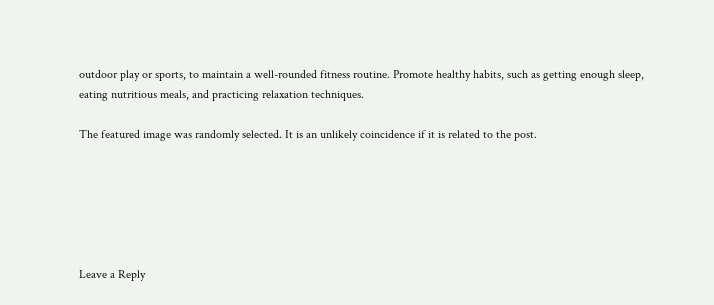outdoor play or sports, to maintain a well-rounded fitness routine. Promote healthy habits, such as getting enough sleep, eating nutritious meals, and practicing relaxation techniques.

The featured image was randomly selected. It is an unlikely coincidence if it is related to the post.






Leave a Reply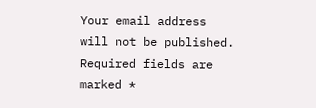Your email address will not be published. Required fields are marked *